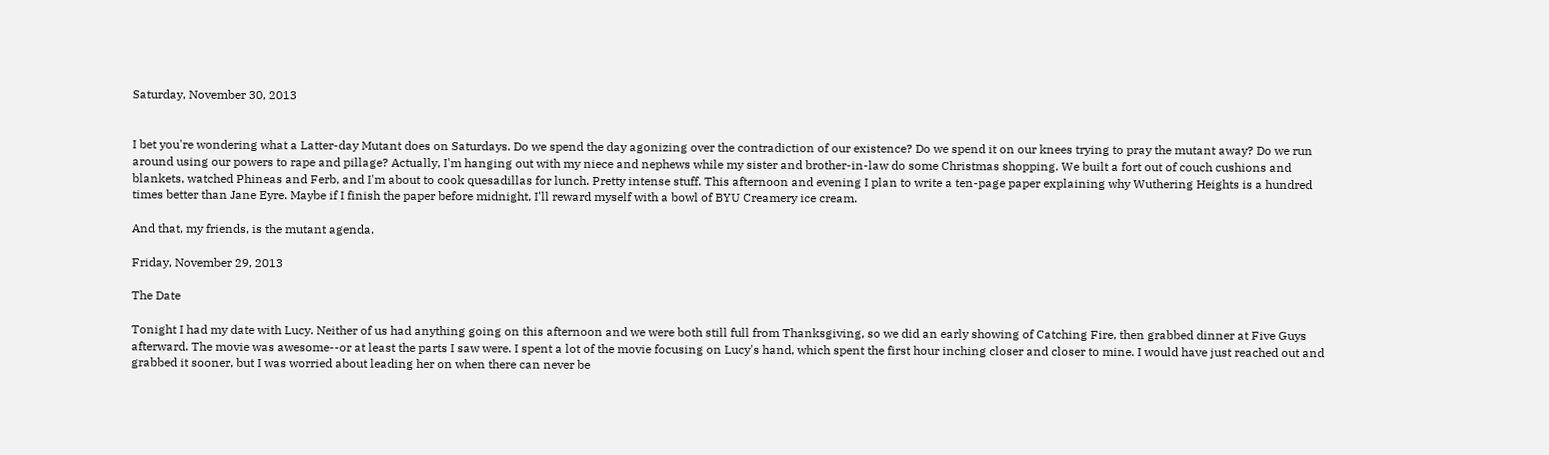Saturday, November 30, 2013


I bet you're wondering what a Latter-day Mutant does on Saturdays. Do we spend the day agonizing over the contradiction of our existence? Do we spend it on our knees trying to pray the mutant away? Do we run around using our powers to rape and pillage? Actually, I'm hanging out with my niece and nephews while my sister and brother-in-law do some Christmas shopping. We built a fort out of couch cushions and blankets, watched Phineas and Ferb, and I'm about to cook quesadillas for lunch. Pretty intense stuff. This afternoon and evening I plan to write a ten-page paper explaining why Wuthering Heights is a hundred times better than Jane Eyre. Maybe if I finish the paper before midnight, I'll reward myself with a bowl of BYU Creamery ice cream.

And that, my friends, is the mutant agenda.

Friday, November 29, 2013

The Date

Tonight I had my date with Lucy. Neither of us had anything going on this afternoon and we were both still full from Thanksgiving, so we did an early showing of Catching Fire, then grabbed dinner at Five Guys afterward. The movie was awesome--or at least the parts I saw were. I spent a lot of the movie focusing on Lucy's hand, which spent the first hour inching closer and closer to mine. I would have just reached out and grabbed it sooner, but I was worried about leading her on when there can never be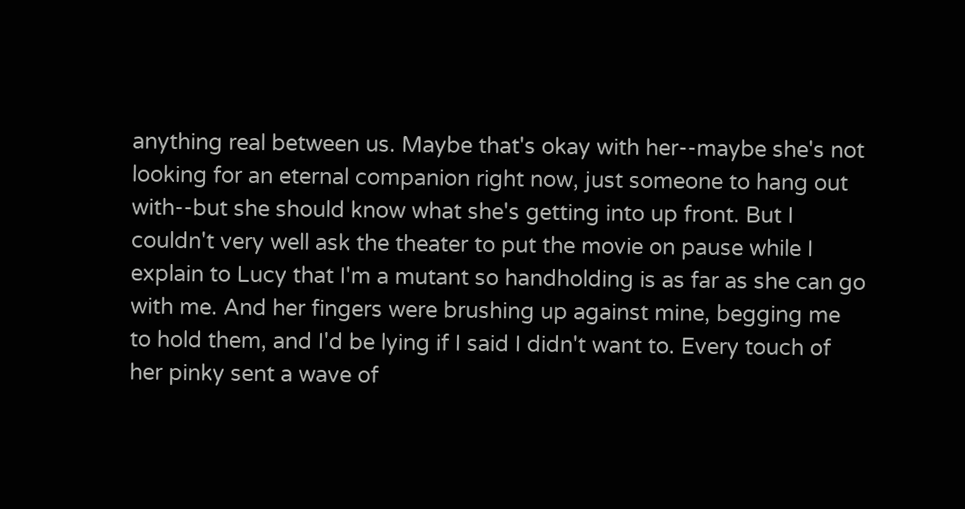anything real between us. Maybe that's okay with her--maybe she's not looking for an eternal companion right now, just someone to hang out with--but she should know what she's getting into up front. But I couldn't very well ask the theater to put the movie on pause while I explain to Lucy that I'm a mutant so handholding is as far as she can go with me. And her fingers were brushing up against mine, begging me to hold them, and I'd be lying if I said I didn't want to. Every touch of her pinky sent a wave of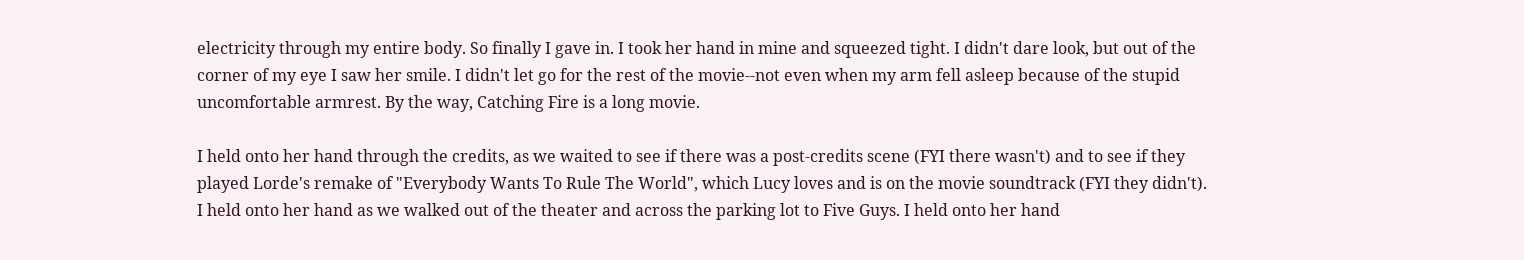electricity through my entire body. So finally I gave in. I took her hand in mine and squeezed tight. I didn't dare look, but out of the corner of my eye I saw her smile. I didn't let go for the rest of the movie--not even when my arm fell asleep because of the stupid uncomfortable armrest. By the way, Catching Fire is a long movie.

I held onto her hand through the credits, as we waited to see if there was a post-credits scene (FYI there wasn't) and to see if they played Lorde's remake of "Everybody Wants To Rule The World", which Lucy loves and is on the movie soundtrack (FYI they didn't). I held onto her hand as we walked out of the theater and across the parking lot to Five Guys. I held onto her hand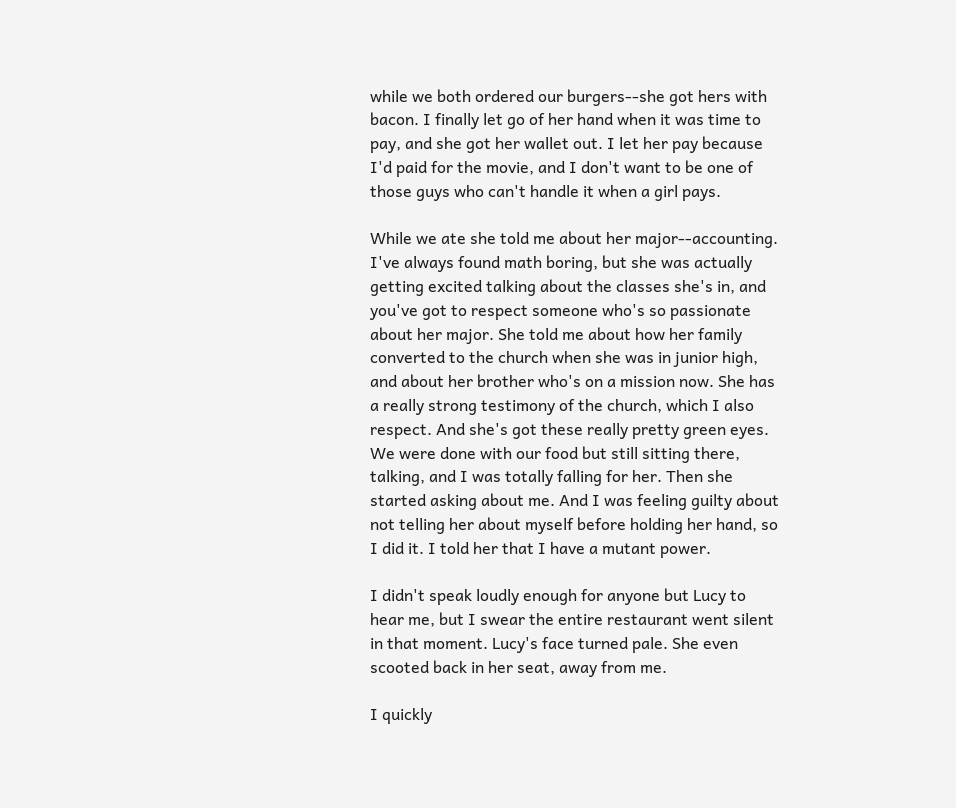while we both ordered our burgers--she got hers with bacon. I finally let go of her hand when it was time to pay, and she got her wallet out. I let her pay because I'd paid for the movie, and I don't want to be one of those guys who can't handle it when a girl pays.

While we ate she told me about her major--accounting. I've always found math boring, but she was actually getting excited talking about the classes she's in, and you've got to respect someone who's so passionate about her major. She told me about how her family converted to the church when she was in junior high, and about her brother who's on a mission now. She has a really strong testimony of the church, which I also respect. And she's got these really pretty green eyes. We were done with our food but still sitting there, talking, and I was totally falling for her. Then she started asking about me. And I was feeling guilty about not telling her about myself before holding her hand, so I did it. I told her that I have a mutant power.

I didn't speak loudly enough for anyone but Lucy to hear me, but I swear the entire restaurant went silent in that moment. Lucy's face turned pale. She even scooted back in her seat, away from me.

I quickly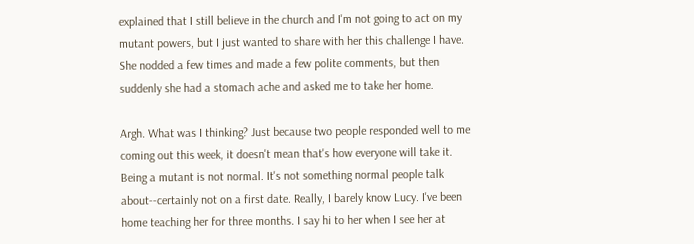explained that I still believe in the church and I'm not going to act on my mutant powers, but I just wanted to share with her this challenge I have. She nodded a few times and made a few polite comments, but then suddenly she had a stomach ache and asked me to take her home.

Argh. What was I thinking? Just because two people responded well to me coming out this week, it doesn't mean that's how everyone will take it. Being a mutant is not normal. It's not something normal people talk about--certainly not on a first date. Really, I barely know Lucy. I've been home teaching her for three months. I say hi to her when I see her at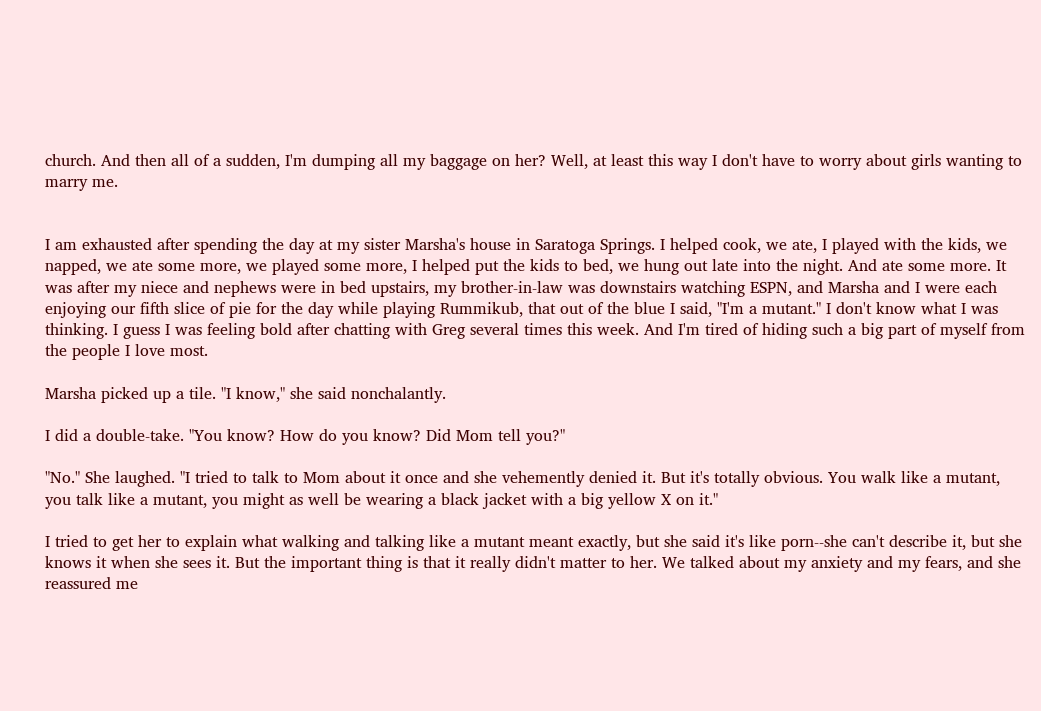church. And then all of a sudden, I'm dumping all my baggage on her? Well, at least this way I don't have to worry about girls wanting to marry me.


I am exhausted after spending the day at my sister Marsha's house in Saratoga Springs. I helped cook, we ate, I played with the kids, we napped, we ate some more, we played some more, I helped put the kids to bed, we hung out late into the night. And ate some more. It was after my niece and nephews were in bed upstairs, my brother-in-law was downstairs watching ESPN, and Marsha and I were each enjoying our fifth slice of pie for the day while playing Rummikub, that out of the blue I said, "I'm a mutant." I don't know what I was thinking. I guess I was feeling bold after chatting with Greg several times this week. And I'm tired of hiding such a big part of myself from the people I love most.

Marsha picked up a tile. "I know," she said nonchalantly.

I did a double-take. "You know? How do you know? Did Mom tell you?"

"No." She laughed. "I tried to talk to Mom about it once and she vehemently denied it. But it's totally obvious. You walk like a mutant, you talk like a mutant, you might as well be wearing a black jacket with a big yellow X on it."

I tried to get her to explain what walking and talking like a mutant meant exactly, but she said it's like porn--she can't describe it, but she knows it when she sees it. But the important thing is that it really didn't matter to her. We talked about my anxiety and my fears, and she reassured me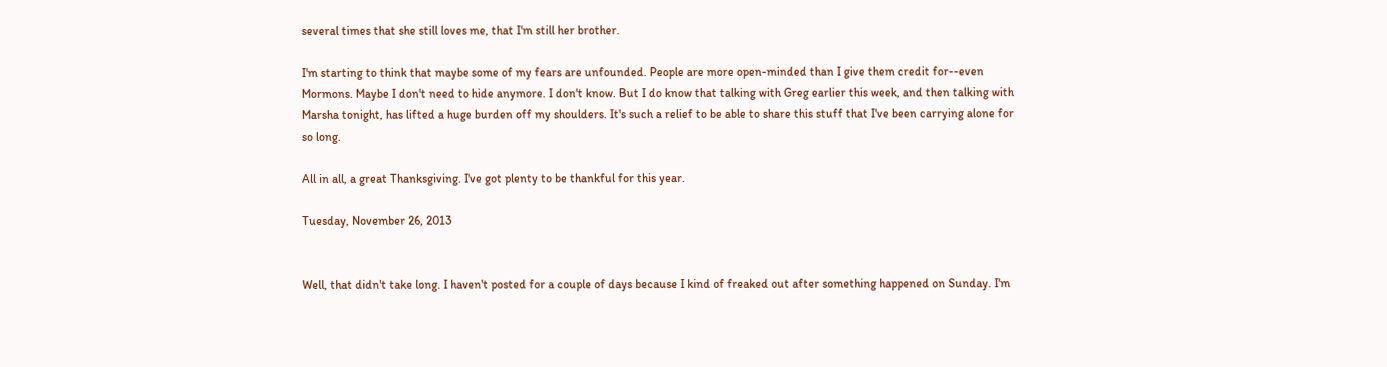several times that she still loves me, that I'm still her brother.

I'm starting to think that maybe some of my fears are unfounded. People are more open-minded than I give them credit for--even Mormons. Maybe I don't need to hide anymore. I don't know. But I do know that talking with Greg earlier this week, and then talking with Marsha tonight, has lifted a huge burden off my shoulders. It's such a relief to be able to share this stuff that I've been carrying alone for so long.

All in all, a great Thanksgiving. I've got plenty to be thankful for this year.

Tuesday, November 26, 2013


Well, that didn't take long. I haven't posted for a couple of days because I kind of freaked out after something happened on Sunday. I'm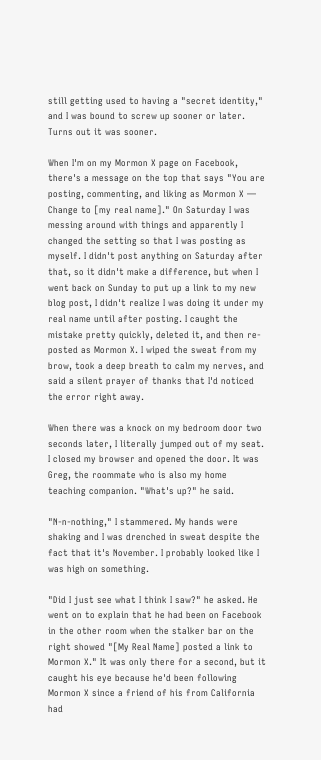still getting used to having a "secret identity," and I was bound to screw up sooner or later. Turns out it was sooner.

When I'm on my Mormon X page on Facebook, there's a message on the top that says "You are posting, commenting, and liking as Mormon X — Change to [my real name]." On Saturday I was messing around with things and apparently I changed the setting so that I was posting as myself. I didn't post anything on Saturday after that, so it didn't make a difference, but when I went back on Sunday to put up a link to my new blog post, I didn't realize I was doing it under my real name until after posting. I caught the mistake pretty quickly, deleted it, and then re-posted as Mormon X. I wiped the sweat from my brow, took a deep breath to calm my nerves, and said a silent prayer of thanks that I'd noticed the error right away.

When there was a knock on my bedroom door two seconds later, I literally jumped out of my seat. I closed my browser and opened the door. It was Greg, the roommate who is also my home teaching companion. "What's up?" he said.

"N-n-nothing," I stammered. My hands were shaking and I was drenched in sweat despite the fact that it's November. I probably looked like I was high on something.

"Did I just see what I think I saw?" he asked. He went on to explain that he had been on Facebook in the other room when the stalker bar on the right showed "[My Real Name] posted a link to Mormon X." It was only there for a second, but it caught his eye because he'd been following Mormon X since a friend of his from California had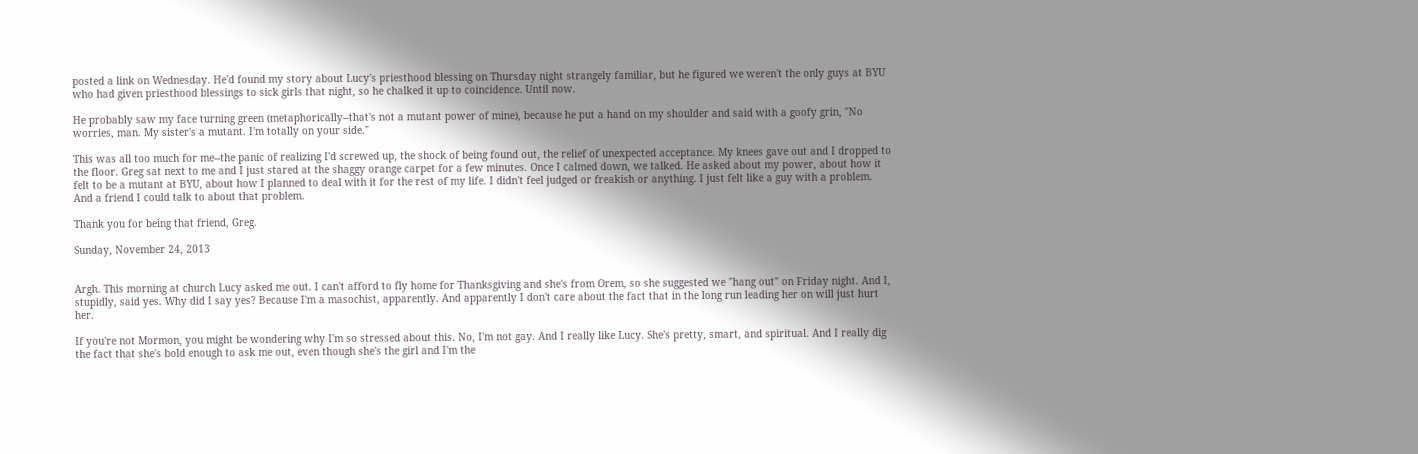posted a link on Wednesday. He'd found my story about Lucy's priesthood blessing on Thursday night strangely familiar, but he figured we weren't the only guys at BYU who had given priesthood blessings to sick girls that night, so he chalked it up to coincidence. Until now.

He probably saw my face turning green (metaphorically--that's not a mutant power of mine), because he put a hand on my shoulder and said with a goofy grin, "No worries, man. My sister's a mutant. I'm totally on your side."

This was all too much for me--the panic of realizing I'd screwed up, the shock of being found out, the relief of unexpected acceptance. My knees gave out and I dropped to the floor. Greg sat next to me and I just stared at the shaggy orange carpet for a few minutes. Once I calmed down, we talked. He asked about my power, about how it felt to be a mutant at BYU, about how I planned to deal with it for the rest of my life. I didn't feel judged or freakish or anything. I just felt like a guy with a problem. And a friend I could talk to about that problem.

Thank you for being that friend, Greg.

Sunday, November 24, 2013


Argh. This morning at church Lucy asked me out. I can't afford to fly home for Thanksgiving and she's from Orem, so she suggested we "hang out" on Friday night. And I, stupidly, said yes. Why did I say yes? Because I'm a masochist, apparently. And apparently I don't care about the fact that in the long run leading her on will just hurt her.

If you're not Mormon, you might be wondering why I'm so stressed about this. No, I'm not gay. And I really like Lucy. She's pretty, smart, and spiritual. And I really dig the fact that she's bold enough to ask me out, even though she's the girl and I'm the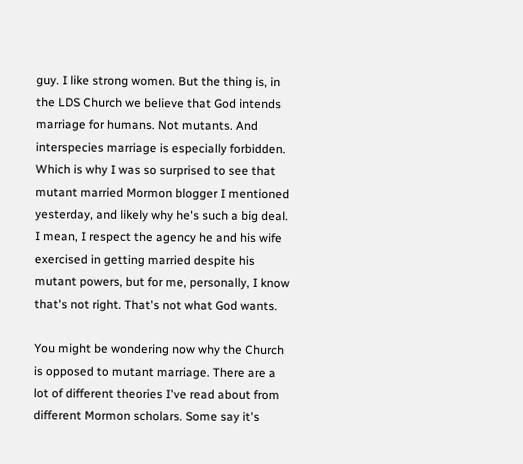guy. I like strong women. But the thing is, in the LDS Church we believe that God intends marriage for humans. Not mutants. And interspecies marriage is especially forbidden. Which is why I was so surprised to see that mutant married Mormon blogger I mentioned yesterday, and likely why he's such a big deal. I mean, I respect the agency he and his wife exercised in getting married despite his mutant powers, but for me, personally, I know that's not right. That's not what God wants.

You might be wondering now why the Church is opposed to mutant marriage. There are a lot of different theories I've read about from different Mormon scholars. Some say it's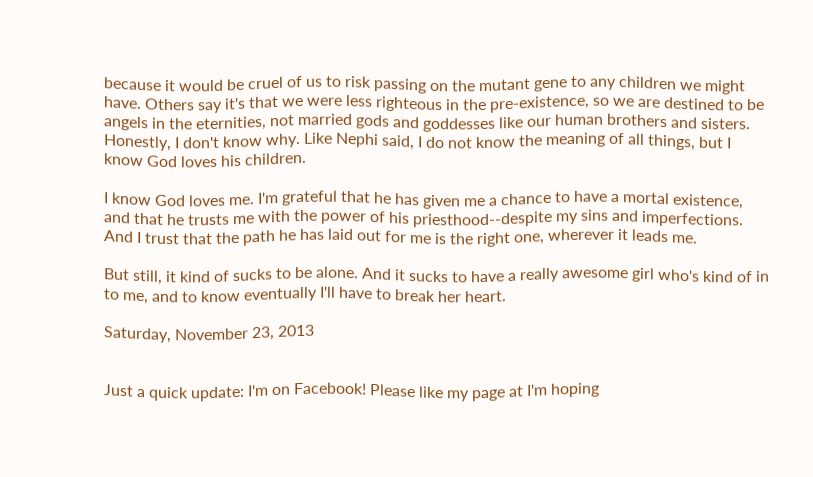because it would be cruel of us to risk passing on the mutant gene to any children we might have. Others say it's that we were less righteous in the pre-existence, so we are destined to be angels in the eternities, not married gods and goddesses like our human brothers and sisters. Honestly, I don't know why. Like Nephi said, I do not know the meaning of all things, but I know God loves his children.

I know God loves me. I'm grateful that he has given me a chance to have a mortal existence, and that he trusts me with the power of his priesthood--despite my sins and imperfections. And I trust that the path he has laid out for me is the right one, wherever it leads me.

But still, it kind of sucks to be alone. And it sucks to have a really awesome girl who's kind of in to me, and to know eventually I'll have to break her heart.

Saturday, November 23, 2013


Just a quick update: I'm on Facebook! Please like my page at I'm hoping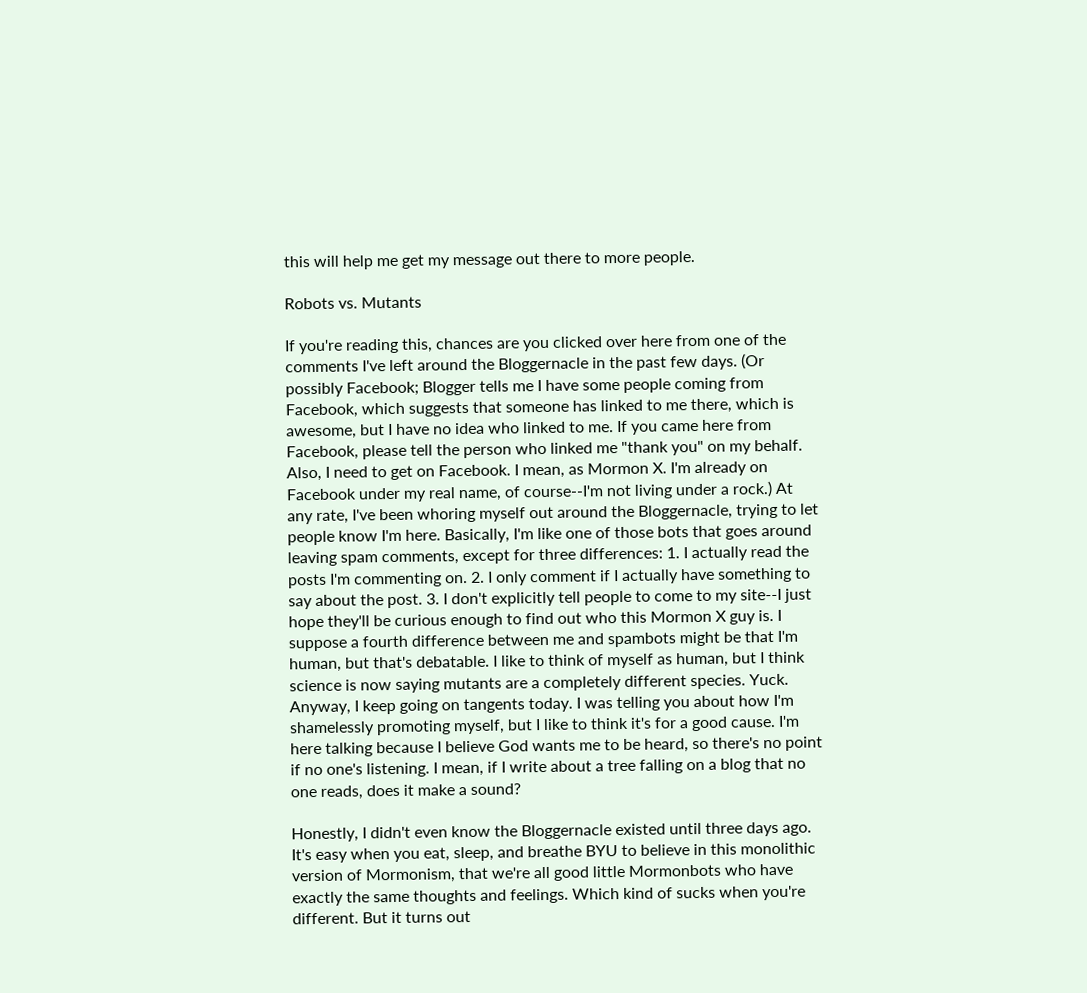this will help me get my message out there to more people.

Robots vs. Mutants

If you're reading this, chances are you clicked over here from one of the comments I've left around the Bloggernacle in the past few days. (Or possibly Facebook; Blogger tells me I have some people coming from Facebook, which suggests that someone has linked to me there, which is awesome, but I have no idea who linked to me. If you came here from Facebook, please tell the person who linked me "thank you" on my behalf. Also, I need to get on Facebook. I mean, as Mormon X. I'm already on Facebook under my real name, of course--I'm not living under a rock.) At any rate, I've been whoring myself out around the Bloggernacle, trying to let people know I'm here. Basically, I'm like one of those bots that goes around leaving spam comments, except for three differences: 1. I actually read the posts I'm commenting on. 2. I only comment if I actually have something to say about the post. 3. I don't explicitly tell people to come to my site--I just hope they'll be curious enough to find out who this Mormon X guy is. I suppose a fourth difference between me and spambots might be that I'm human, but that's debatable. I like to think of myself as human, but I think science is now saying mutants are a completely different species. Yuck. Anyway, I keep going on tangents today. I was telling you about how I'm shamelessly promoting myself, but I like to think it's for a good cause. I'm here talking because I believe God wants me to be heard, so there's no point if no one's listening. I mean, if I write about a tree falling on a blog that no one reads, does it make a sound?

Honestly, I didn't even know the Bloggernacle existed until three days ago. It's easy when you eat, sleep, and breathe BYU to believe in this monolithic version of Mormonism, that we're all good little Mormonbots who have exactly the same thoughts and feelings. Which kind of sucks when you're different. But it turns out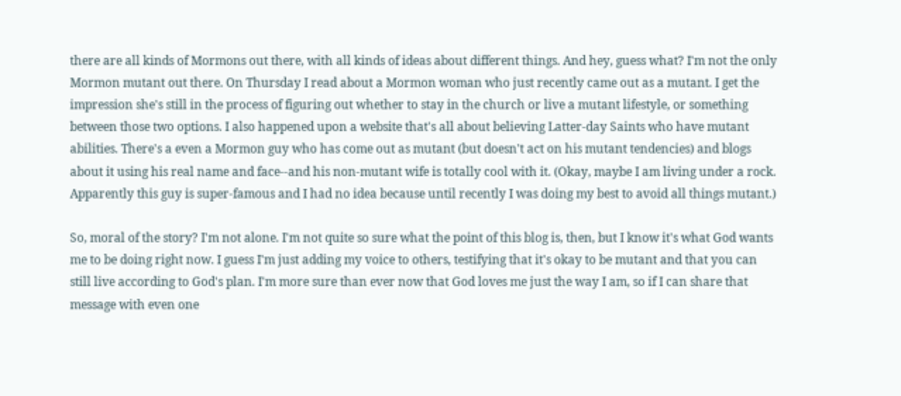there are all kinds of Mormons out there, with all kinds of ideas about different things. And hey, guess what? I'm not the only Mormon mutant out there. On Thursday I read about a Mormon woman who just recently came out as a mutant. I get the impression she's still in the process of figuring out whether to stay in the church or live a mutant lifestyle, or something between those two options. I also happened upon a website that's all about believing Latter-day Saints who have mutant abilities. There's a even a Mormon guy who has come out as mutant (but doesn't act on his mutant tendencies) and blogs about it using his real name and face--and his non-mutant wife is totally cool with it. (Okay, maybe I am living under a rock. Apparently this guy is super-famous and I had no idea because until recently I was doing my best to avoid all things mutant.)

So, moral of the story? I'm not alone. I'm not quite so sure what the point of this blog is, then, but I know it's what God wants me to be doing right now. I guess I'm just adding my voice to others, testifying that it's okay to be mutant and that you can still live according to God's plan. I'm more sure than ever now that God loves me just the way I am, so if I can share that message with even one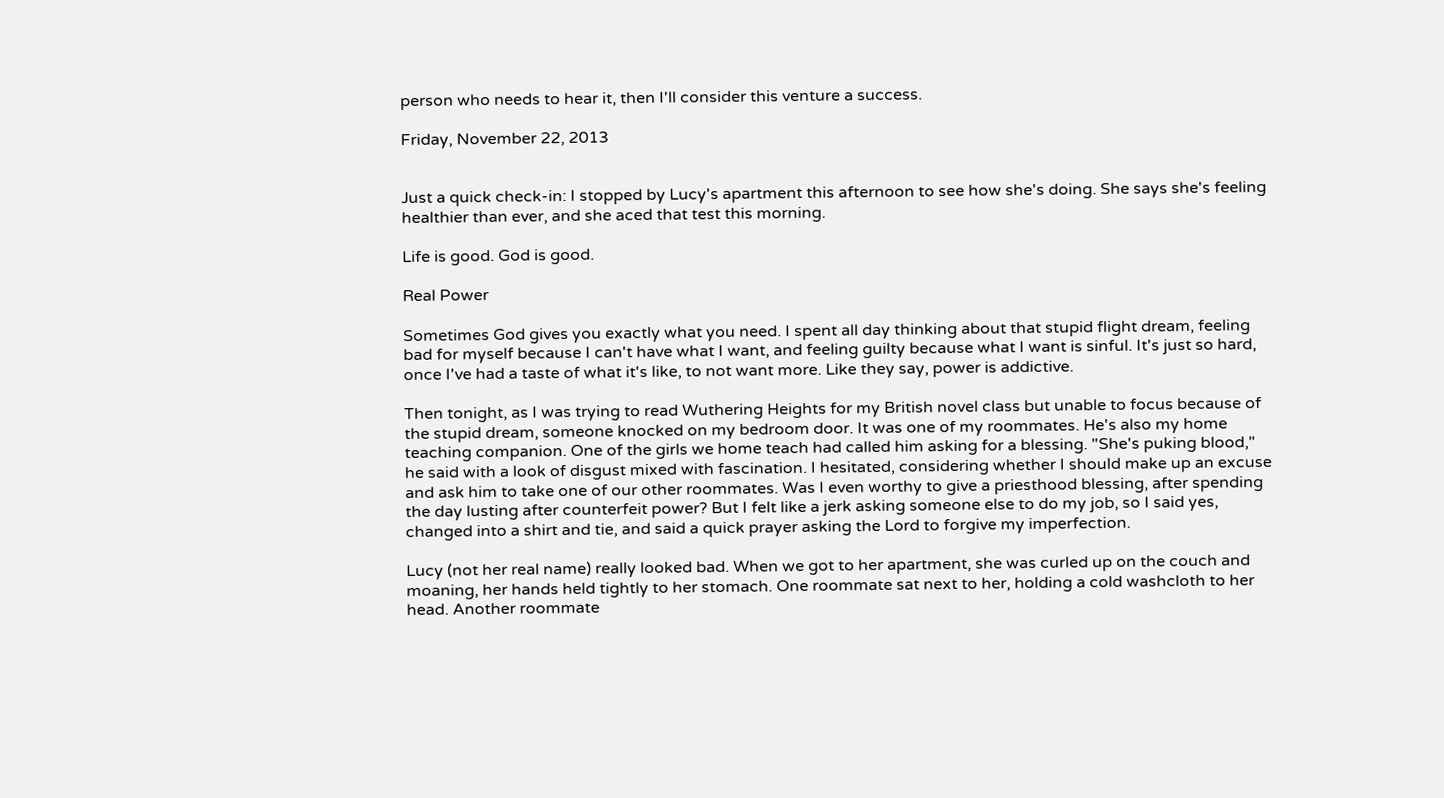person who needs to hear it, then I'll consider this venture a success.

Friday, November 22, 2013


Just a quick check-in: I stopped by Lucy's apartment this afternoon to see how she's doing. She says she's feeling healthier than ever, and she aced that test this morning.

Life is good. God is good.

Real Power

Sometimes God gives you exactly what you need. I spent all day thinking about that stupid flight dream, feeling bad for myself because I can't have what I want, and feeling guilty because what I want is sinful. It's just so hard, once I've had a taste of what it's like, to not want more. Like they say, power is addictive.

Then tonight, as I was trying to read Wuthering Heights for my British novel class but unable to focus because of the stupid dream, someone knocked on my bedroom door. It was one of my roommates. He's also my home teaching companion. One of the girls we home teach had called him asking for a blessing. "She's puking blood," he said with a look of disgust mixed with fascination. I hesitated, considering whether I should make up an excuse and ask him to take one of our other roommates. Was I even worthy to give a priesthood blessing, after spending the day lusting after counterfeit power? But I felt like a jerk asking someone else to do my job, so I said yes, changed into a shirt and tie, and said a quick prayer asking the Lord to forgive my imperfection.

Lucy (not her real name) really looked bad. When we got to her apartment, she was curled up on the couch and moaning, her hands held tightly to her stomach. One roommate sat next to her, holding a cold washcloth to her head. Another roommate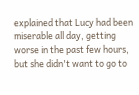explained that Lucy had been miserable all day, getting worse in the past few hours, but she didn't want to go to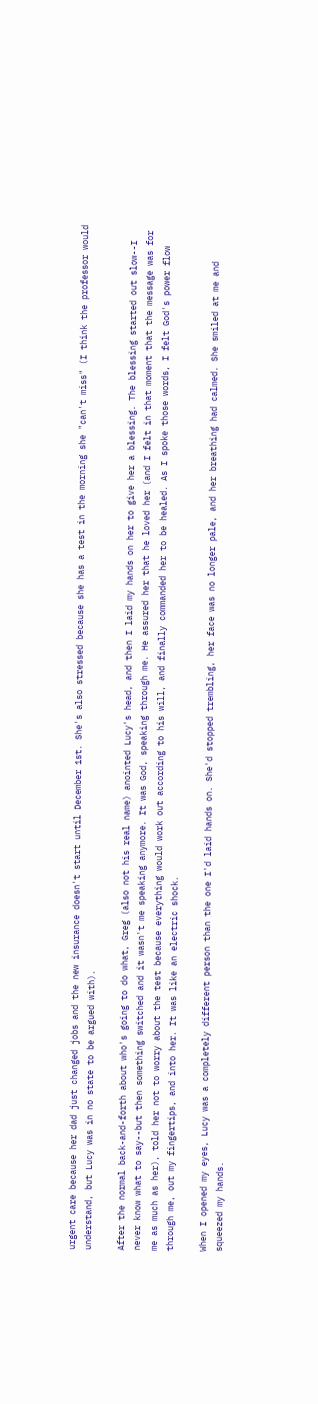urgent care because her dad just changed jobs and the new insurance doesn't start until December 1st. She's also stressed because she has a test in the morning she "can't miss" (I think the professor would understand, but Lucy was in no state to be argued with).

After the normal back-and-forth about who's going to do what, Greg (also not his real name) anointed Lucy's head, and then I laid my hands on her to give her a blessing. The blessing started out slow--I never know what to say--but then something switched and it wasn't me speaking anymore. It was God, speaking through me. He assured her that he loved her (and I felt in that moment that the message was for me as much as her), told her not to worry about the test because everything would work out according to his will, and finally commanded her to be healed. As I spoke those words, I felt God's power flow through me, out my fingertips, and into her. It was like an electric shock.

When I opened my eyes, Lucy was a completely different person than the one I'd laid hands on. She'd stopped trembling, her face was no longer pale, and her breathing had calmed. She smiled at me and squeezed my hands.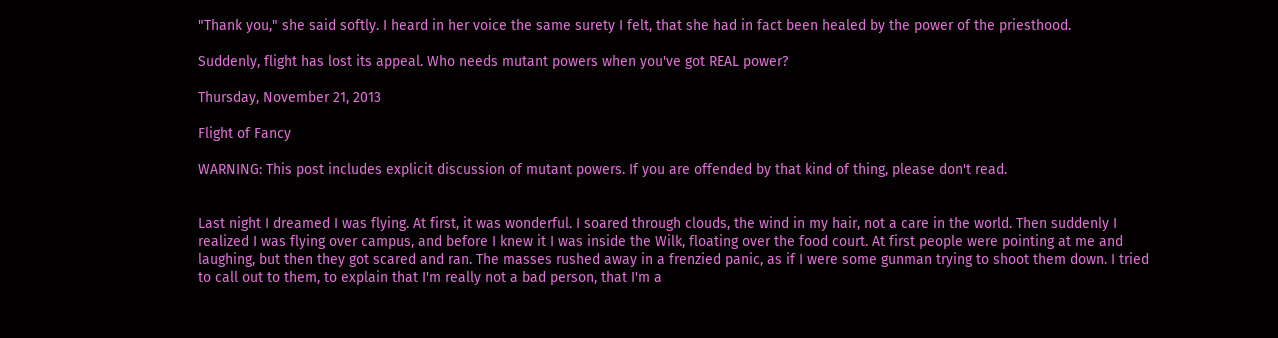"Thank you," she said softly. I heard in her voice the same surety I felt, that she had in fact been healed by the power of the priesthood.

Suddenly, flight has lost its appeal. Who needs mutant powers when you've got REAL power?

Thursday, November 21, 2013

Flight of Fancy

WARNING: This post includes explicit discussion of mutant powers. If you are offended by that kind of thing, please don't read.


Last night I dreamed I was flying. At first, it was wonderful. I soared through clouds, the wind in my hair, not a care in the world. Then suddenly I realized I was flying over campus, and before I knew it I was inside the Wilk, floating over the food court. At first people were pointing at me and laughing, but then they got scared and ran. The masses rushed away in a frenzied panic, as if I were some gunman trying to shoot them down. I tried to call out to them, to explain that I'm really not a bad person, that I'm a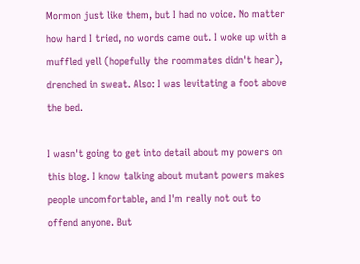Mormon just like them, but I had no voice. No matter how hard I tried, no words came out. I woke up with a muffled yell (hopefully the roommates didn't hear), drenched in sweat. Also: I was levitating a foot above the bed.

I wasn't going to get into detail about my powers on this blog. I know talking about mutant powers makes people uncomfortable, and I'm really not out to offend anyone. But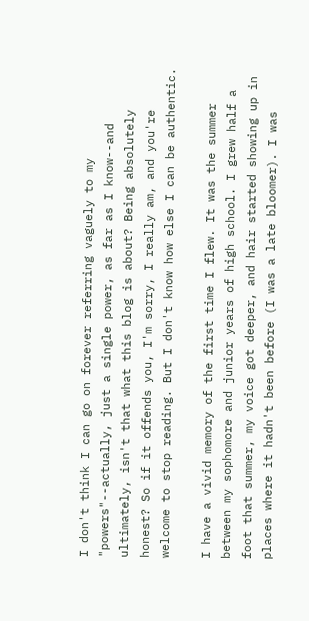I don't think I can go on forever referring vaguely to my "powers"--actually, just a single power, as far as I know--and ultimately, isn't that what this blog is about? Being absolutely honest? So if it offends you, I'm sorry, I really am, and you're welcome to stop reading. But I don't know how else I can be authentic.

I have a vivid memory of the first time I flew. It was the summer between my sophomore and junior years of high school. I grew half a foot that summer, my voice got deeper, and hair started showing up in places where it hadn't been before (I was a late bloomer). I was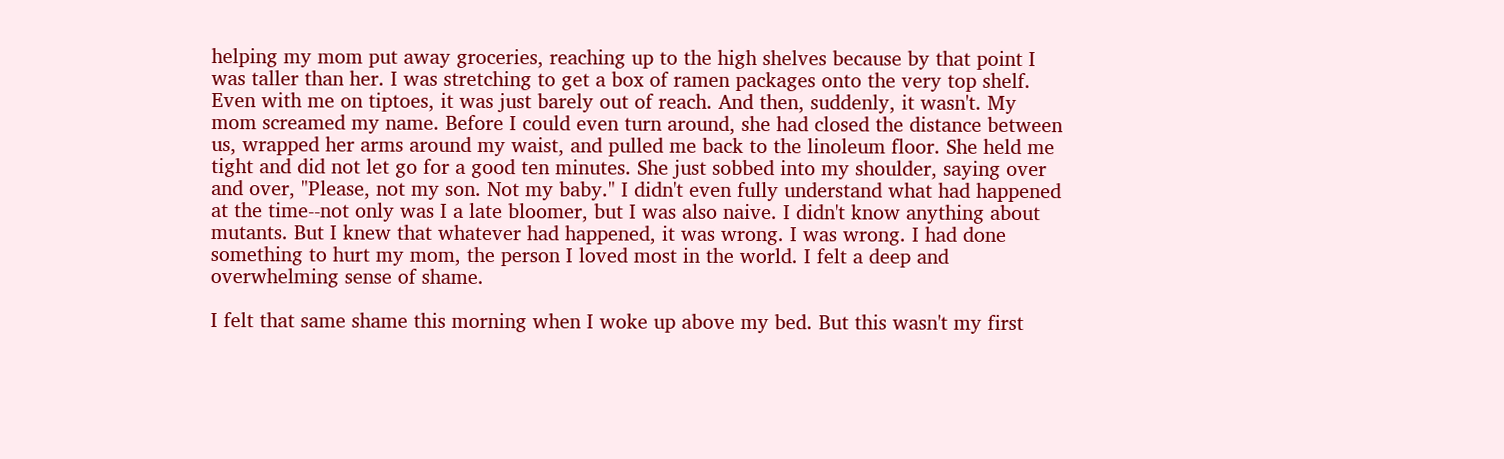helping my mom put away groceries, reaching up to the high shelves because by that point I was taller than her. I was stretching to get a box of ramen packages onto the very top shelf. Even with me on tiptoes, it was just barely out of reach. And then, suddenly, it wasn't. My mom screamed my name. Before I could even turn around, she had closed the distance between us, wrapped her arms around my waist, and pulled me back to the linoleum floor. She held me tight and did not let go for a good ten minutes. She just sobbed into my shoulder, saying over and over, "Please, not my son. Not my baby." I didn't even fully understand what had happened at the time--not only was I a late bloomer, but I was also naive. I didn't know anything about mutants. But I knew that whatever had happened, it was wrong. I was wrong. I had done something to hurt my mom, the person I loved most in the world. I felt a deep and overwhelming sense of shame.

I felt that same shame this morning when I woke up above my bed. But this wasn't my first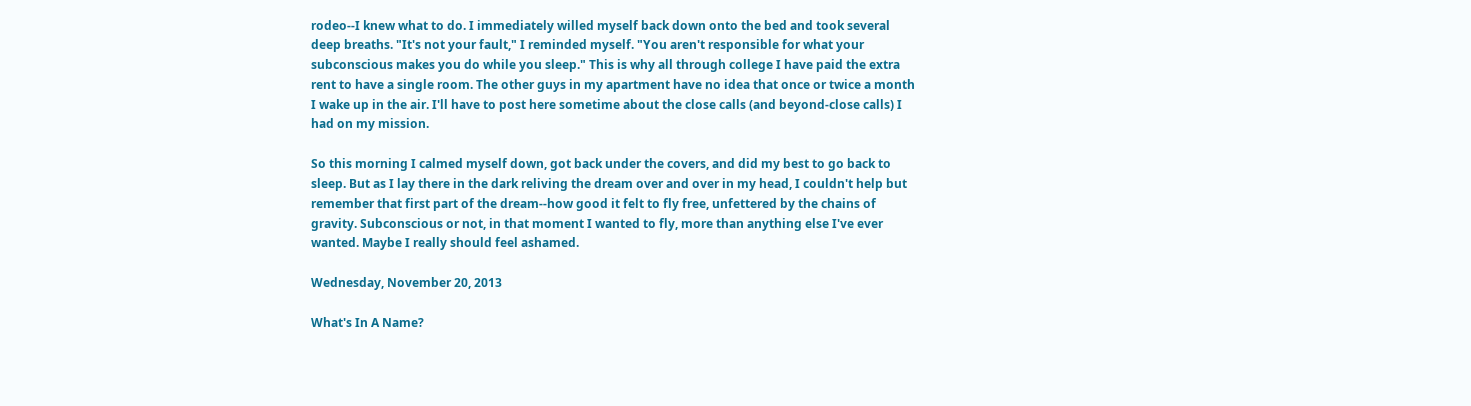rodeo--I knew what to do. I immediately willed myself back down onto the bed and took several deep breaths. "It's not your fault," I reminded myself. "You aren't responsible for what your subconscious makes you do while you sleep." This is why all through college I have paid the extra rent to have a single room. The other guys in my apartment have no idea that once or twice a month I wake up in the air. I'll have to post here sometime about the close calls (and beyond-close calls) I had on my mission.

So this morning I calmed myself down, got back under the covers, and did my best to go back to sleep. But as I lay there in the dark reliving the dream over and over in my head, I couldn't help but remember that first part of the dream--how good it felt to fly free, unfettered by the chains of gravity. Subconscious or not, in that moment I wanted to fly, more than anything else I've ever wanted. Maybe I really should feel ashamed.

Wednesday, November 20, 2013

What's In A Name?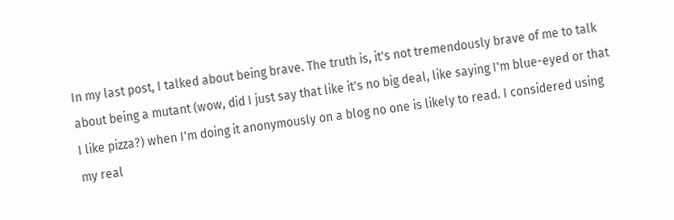In my last post, I talked about being brave. The truth is, it's not tremendously brave of me to talk about being a mutant (wow, did I just say that like it's no big deal, like saying I'm blue-eyed or that I like pizza?) when I'm doing it anonymously on a blog no one is likely to read. I considered using my real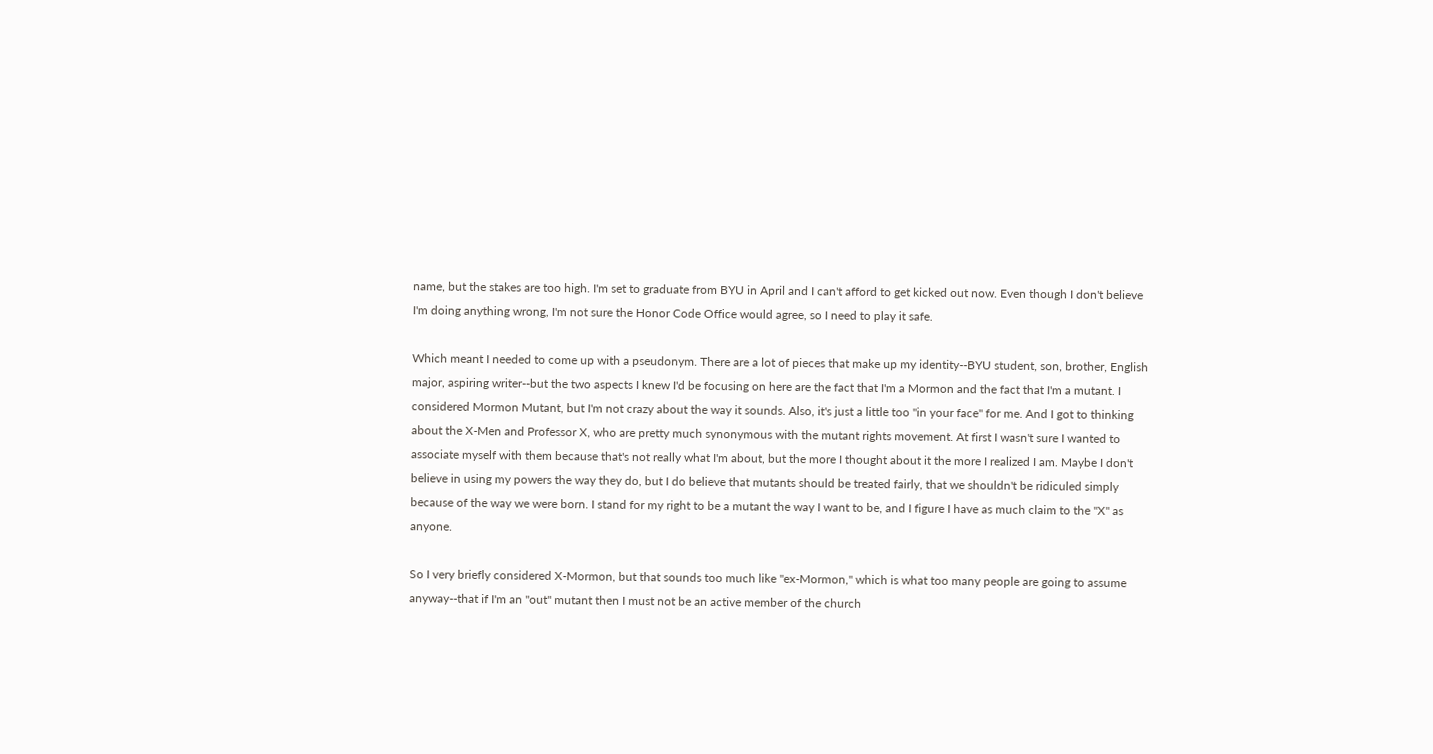name, but the stakes are too high. I'm set to graduate from BYU in April and I can't afford to get kicked out now. Even though I don't believe I'm doing anything wrong, I'm not sure the Honor Code Office would agree, so I need to play it safe.

Which meant I needed to come up with a pseudonym. There are a lot of pieces that make up my identity--BYU student, son, brother, English major, aspiring writer--but the two aspects I knew I'd be focusing on here are the fact that I'm a Mormon and the fact that I'm a mutant. I considered Mormon Mutant, but I'm not crazy about the way it sounds. Also, it's just a little too "in your face" for me. And I got to thinking about the X-Men and Professor X, who are pretty much synonymous with the mutant rights movement. At first I wasn't sure I wanted to associate myself with them because that's not really what I'm about, but the more I thought about it the more I realized I am. Maybe I don't believe in using my powers the way they do, but I do believe that mutants should be treated fairly, that we shouldn't be ridiculed simply because of the way we were born. I stand for my right to be a mutant the way I want to be, and I figure I have as much claim to the "X" as anyone.

So I very briefly considered X-Mormon, but that sounds too much like "ex-Mormon," which is what too many people are going to assume anyway--that if I'm an "out" mutant then I must not be an active member of the church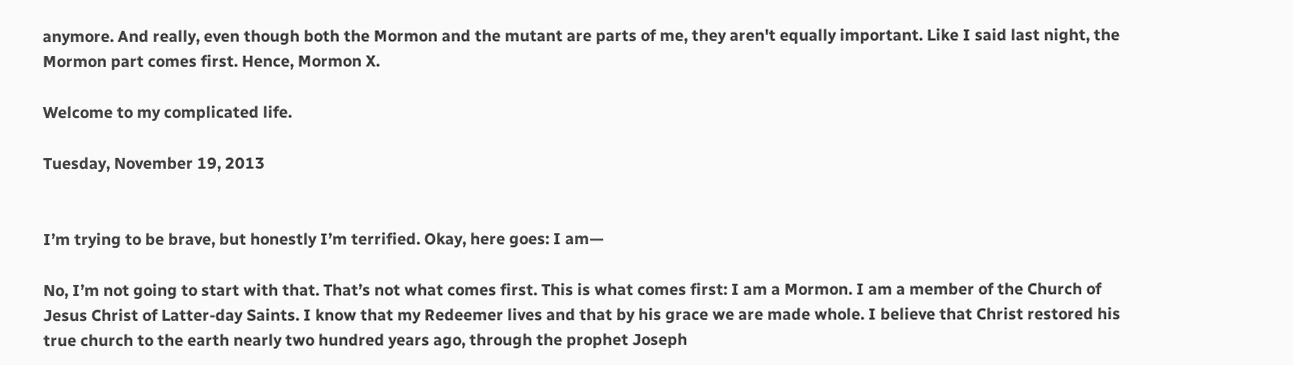anymore. And really, even though both the Mormon and the mutant are parts of me, they aren't equally important. Like I said last night, the Mormon part comes first. Hence, Mormon X.

Welcome to my complicated life.

Tuesday, November 19, 2013


I’m trying to be brave, but honestly I’m terrified. Okay, here goes: I am—

No, I’m not going to start with that. That’s not what comes first. This is what comes first: I am a Mormon. I am a member of the Church of Jesus Christ of Latter-day Saints. I know that my Redeemer lives and that by his grace we are made whole. I believe that Christ restored his true church to the earth nearly two hundred years ago, through the prophet Joseph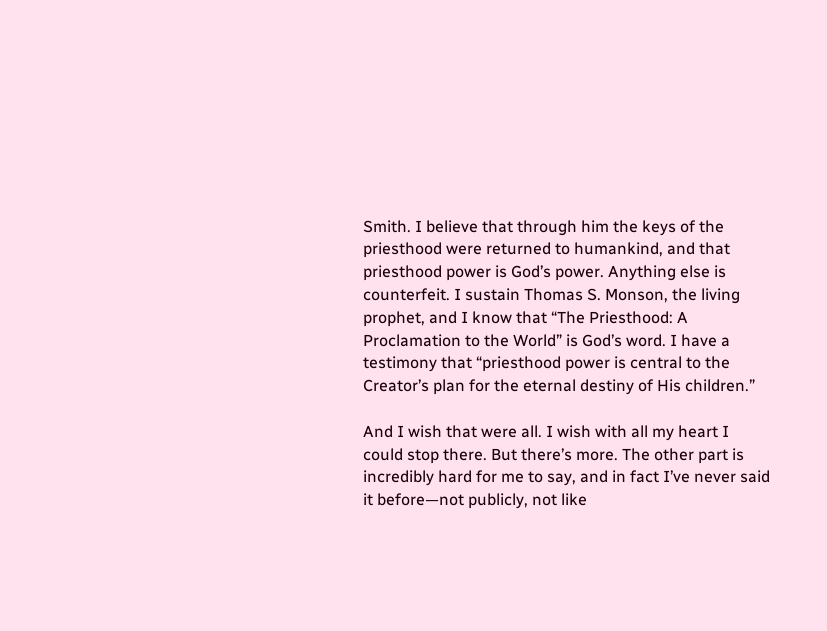Smith. I believe that through him the keys of the priesthood were returned to humankind, and that priesthood power is God’s power. Anything else is counterfeit. I sustain Thomas S. Monson, the living prophet, and I know that “The Priesthood: A Proclamation to the World” is God’s word. I have a testimony that “priesthood power is central to the Creator’s plan for the eternal destiny of His children.”

And I wish that were all. I wish with all my heart I could stop there. But there’s more. The other part is incredibly hard for me to say, and in fact I’ve never said it before—not publicly, not like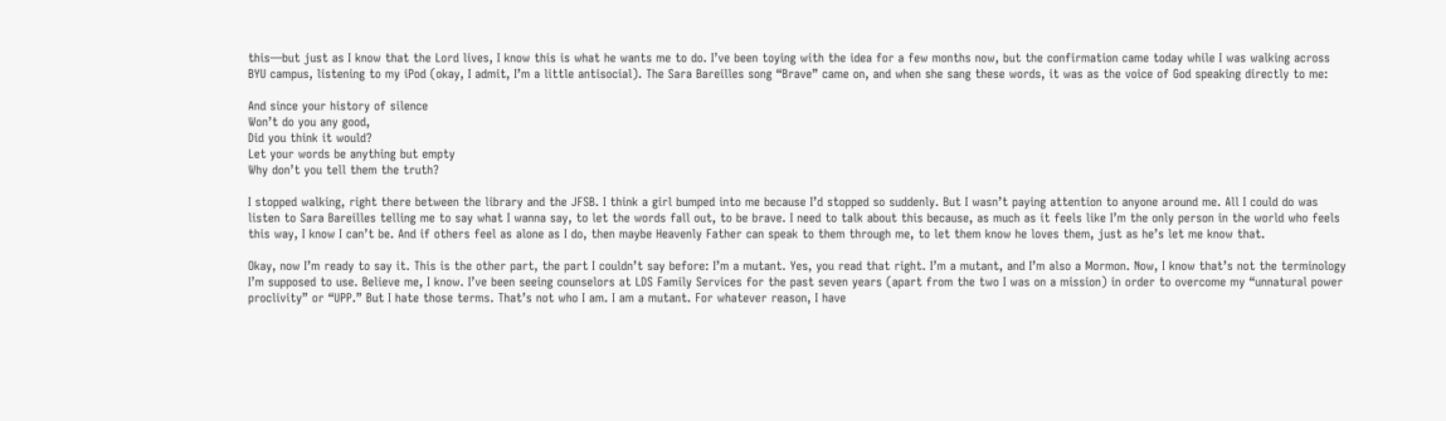this—but just as I know that the Lord lives, I know this is what he wants me to do. I’ve been toying with the idea for a few months now, but the confirmation came today while I was walking across BYU campus, listening to my iPod (okay, I admit, I’m a little antisocial). The Sara Bareilles song “Brave” came on, and when she sang these words, it was as the voice of God speaking directly to me:

And since your history of silence
Won’t do you any good,
Did you think it would?
Let your words be anything but empty
Why don’t you tell them the truth?

I stopped walking, right there between the library and the JFSB. I think a girl bumped into me because I’d stopped so suddenly. But I wasn’t paying attention to anyone around me. All I could do was listen to Sara Bareilles telling me to say what I wanna say, to let the words fall out, to be brave. I need to talk about this because, as much as it feels like I’m the only person in the world who feels this way, I know I can’t be. And if others feel as alone as I do, then maybe Heavenly Father can speak to them through me, to let them know he loves them, just as he’s let me know that.

Okay, now I’m ready to say it. This is the other part, the part I couldn’t say before: I’m a mutant. Yes, you read that right. I’m a mutant, and I’m also a Mormon. Now, I know that’s not the terminology I’m supposed to use. Believe me, I know. I’ve been seeing counselors at LDS Family Services for the past seven years (apart from the two I was on a mission) in order to overcome my “unnatural power proclivity” or “UPP.” But I hate those terms. That’s not who I am. I am a mutant. For whatever reason, I have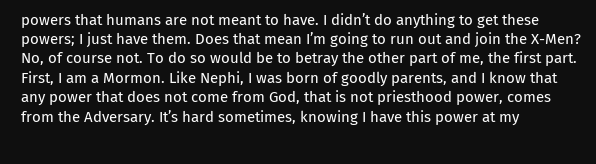powers that humans are not meant to have. I didn’t do anything to get these powers; I just have them. Does that mean I’m going to run out and join the X-Men? No, of course not. To do so would be to betray the other part of me, the first part. First, I am a Mormon. Like Nephi, I was born of goodly parents, and I know that any power that does not come from God, that is not priesthood power, comes from the Adversary. It’s hard sometimes, knowing I have this power at my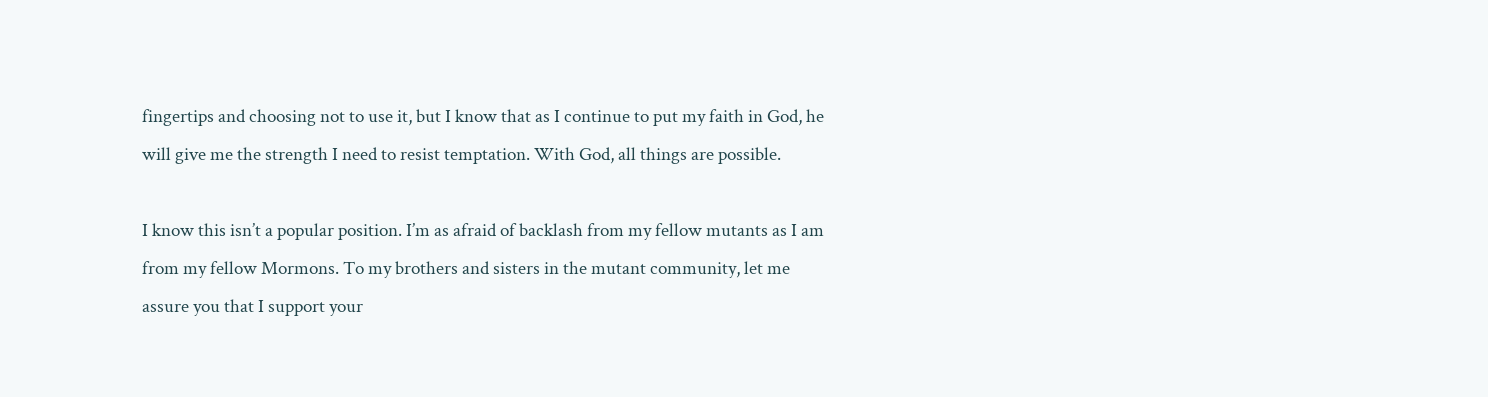fingertips and choosing not to use it, but I know that as I continue to put my faith in God, he will give me the strength I need to resist temptation. With God, all things are possible.

I know this isn’t a popular position. I’m as afraid of backlash from my fellow mutants as I am from my fellow Mormons. To my brothers and sisters in the mutant community, let me assure you that I support your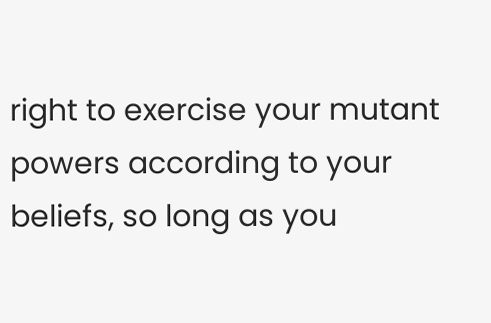right to exercise your mutant powers according to your beliefs, so long as you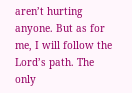aren’t hurting anyone. But as for me, I will follow the Lord’s path. The only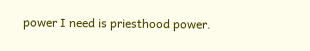power I need is priesthood power.